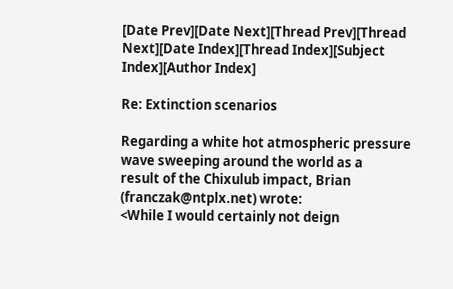[Date Prev][Date Next][Thread Prev][Thread Next][Date Index][Thread Index][Subject Index][Author Index]

Re: Extinction scenarios

Regarding a white hot atmospheric pressure wave sweeping around the world as a
result of the Chixulub impact, Brian (franczak@ntplx.net) wrote:
<While I would certainly not deign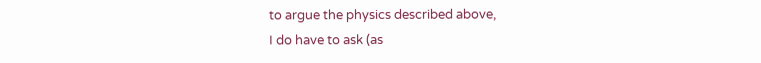to argue the physics described above,
I do have to ask (as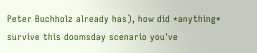Peter Buchholz already has), how did *anything*
survive this doomsday scenario you've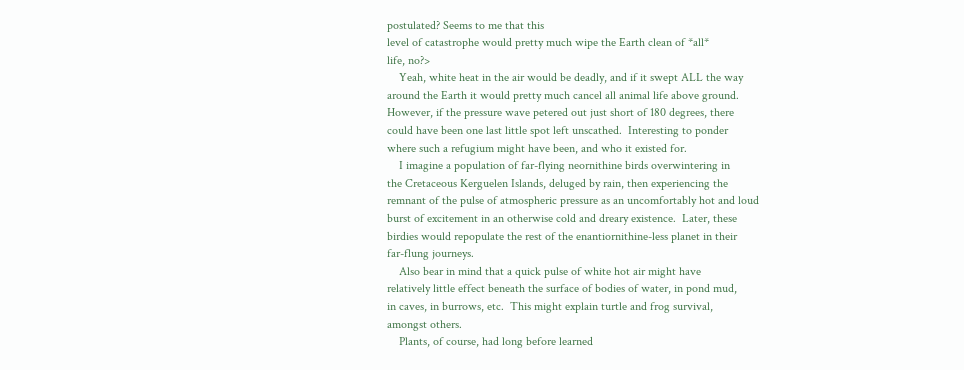postulated? Seems to me that this
level of catastrophe would pretty much wipe the Earth clean of *all*
life, no?>
    Yeah, white heat in the air would be deadly, and if it swept ALL the way
around the Earth it would pretty much cancel all animal life above ground.
However, if the pressure wave petered out just short of 180 degrees, there
could have been one last little spot left unscathed.  Interesting to ponder
where such a refugium might have been, and who it existed for.
    I imagine a population of far-flying neornithine birds overwintering in
the Cretaceous Kerguelen Islands, deluged by rain, then experiencing the
remnant of the pulse of atmospheric pressure as an uncomfortably hot and loud
burst of excitement in an otherwise cold and dreary existence.  Later, these
birdies would repopulate the rest of the enantiornithine-less planet in their
far-flung journeys.
    Also bear in mind that a quick pulse of white hot air might have
relatively little effect beneath the surface of bodies of water, in pond mud,
in caves, in burrows, etc.  This might explain turtle and frog survival,
amongst others.
    Plants, of course, had long before learned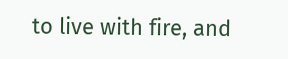to live with fire, and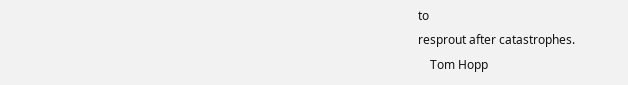to
resprout after catastrophes.
    Tom Hopp